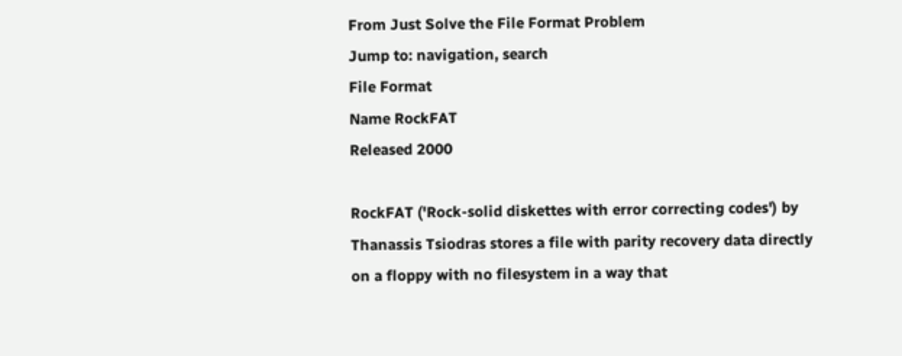From Just Solve the File Format Problem
Jump to: navigation, search
File Format
Name RockFAT
Released 2000

RockFAT ('Rock-solid diskettes with error correcting codes') by Thanassis Tsiodras stores a file with parity recovery data directly on a floppy with no filesystem in a way that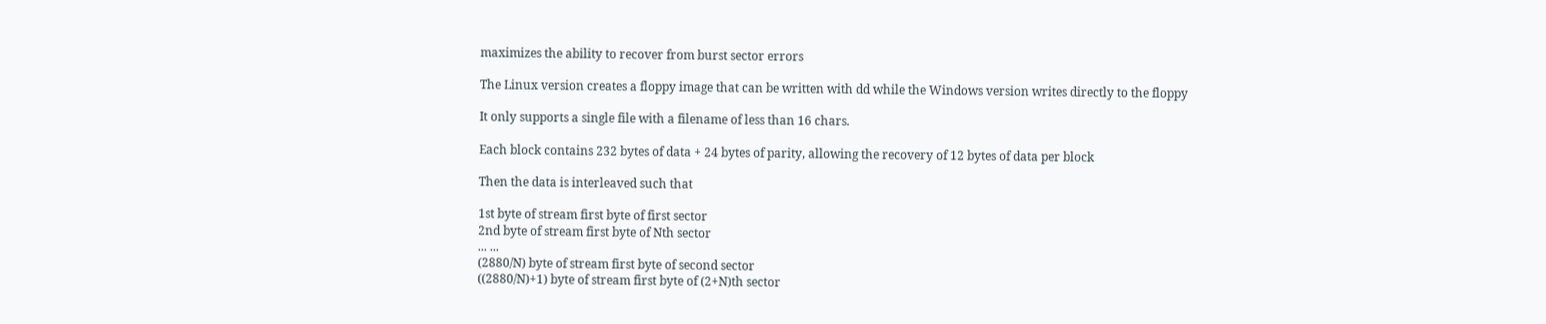maximizes the ability to recover from burst sector errors

The Linux version creates a floppy image that can be written with dd while the Windows version writes directly to the floppy

It only supports a single file with a filename of less than 16 chars.

Each block contains 232 bytes of data + 24 bytes of parity, allowing the recovery of 12 bytes of data per block

Then the data is interleaved such that

1st byte of stream first byte of first sector
2nd byte of stream first byte of Nth sector
... ...
(2880/N) byte of stream first byte of second sector
((2880/N)+1) byte of stream first byte of (2+N)th sector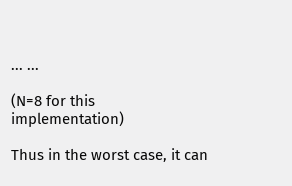... ...

(N=8 for this implementation)

Thus in the worst case, it can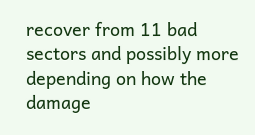recover from 11 bad sectors and possibly more depending on how the damage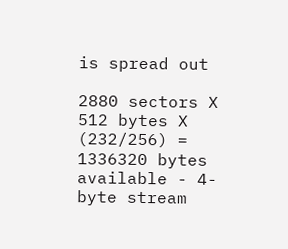is spread out

2880 sectors X 512 bytes X (232/256) = 1336320 bytes available - 4-byte stream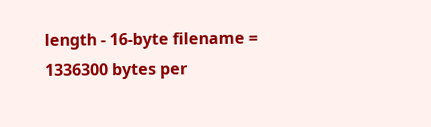length - 16-byte filename = 1336300 bytes per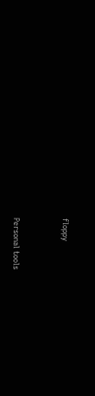floppy


Personal tools